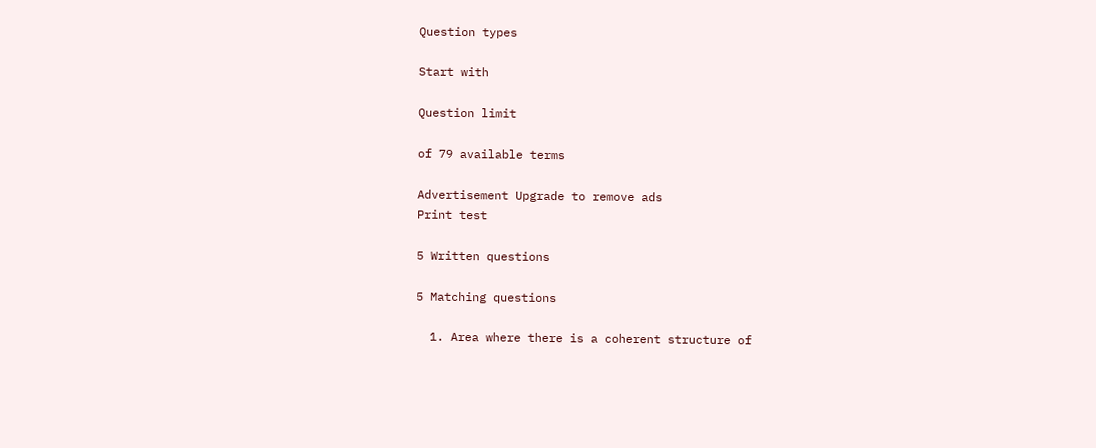Question types

Start with

Question limit

of 79 available terms

Advertisement Upgrade to remove ads
Print test

5 Written questions

5 Matching questions

  1. Area where there is a coherent structure of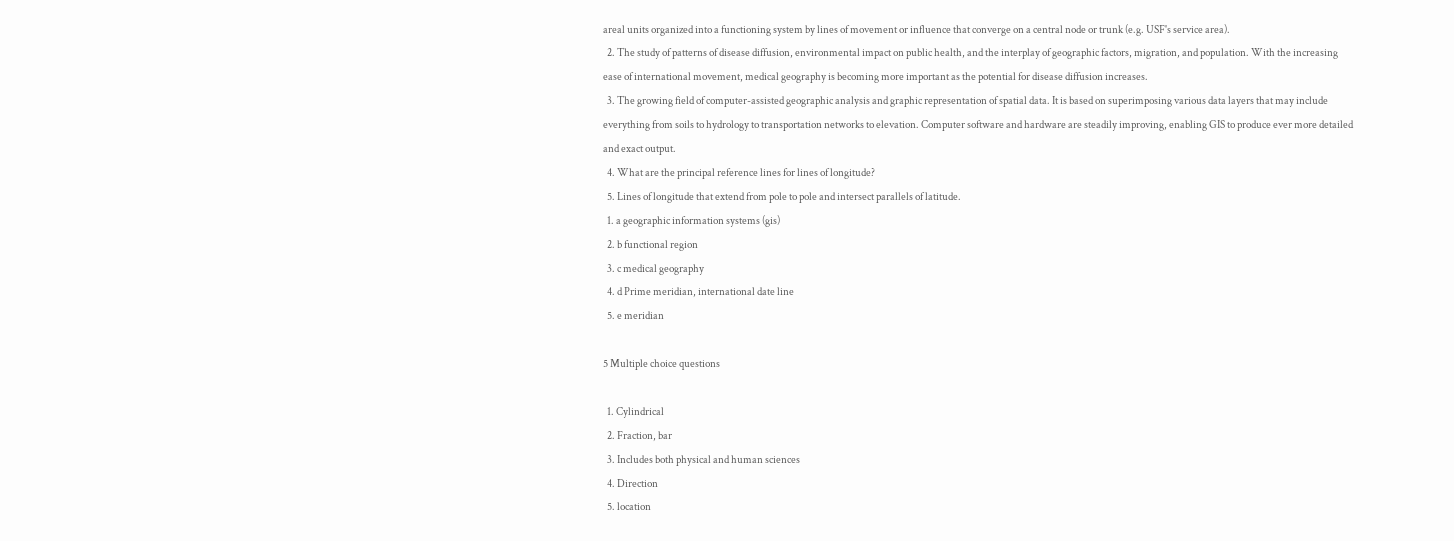areal units organized into a functioning system by lines of movement or influence that converge on a central node or trunk (e.g. USF's service area).
  2. The study of patterns of disease diffusion, environmental impact on public health, and the interplay of geographic factors, migration, and population. With the increasing ease of international movement, medical geography is becoming more important as the potential for disease diffusion increases.
  3. The growing field of computer-assisted geographic analysis and graphic representation of spatial data. It is based on superimposing various data layers that may include everything from soils to hydrology to transportation networks to elevation. Computer software and hardware are steadily improving, enabling GIS to produce ever more detailed and exact output.
  4. What are the principal reference lines for lines of longitude?
  5. Lines of longitude that extend from pole to pole and intersect parallels of latitude.
  1. a geographic information systems (gis)
  2. b functional region
  3. c medical geography
  4. d Prime meridian, international date line
  5. e meridian

5 Multiple choice questions

  1. Cylindrical
  2. Fraction, bar
  3. Includes both physical and human sciences
  4. Direction
  5. location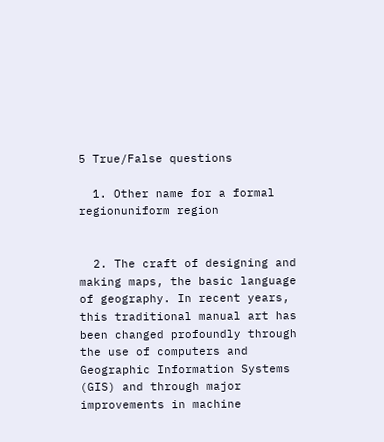5 True/False questions

  1. Other name for a formal regionuniform region


  2. The craft of designing and making maps, the basic language of geography. In recent years, this traditional manual art has been changed profoundly through the use of computers and Geographic Information Systems (GIS) and through major improvements in machine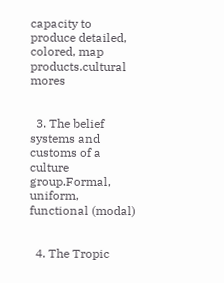capacity to produce detailed, colored, map products.cultural mores


  3. The belief systems and customs of a culture group.Formal, uniform, functional (modal)


  4. The Tropic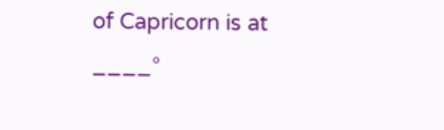of Capricorn is at ____°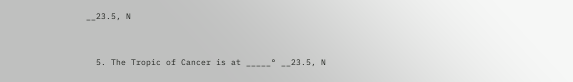__23.5, N


  5. The Tropic of Cancer is at _____° __23.5, N